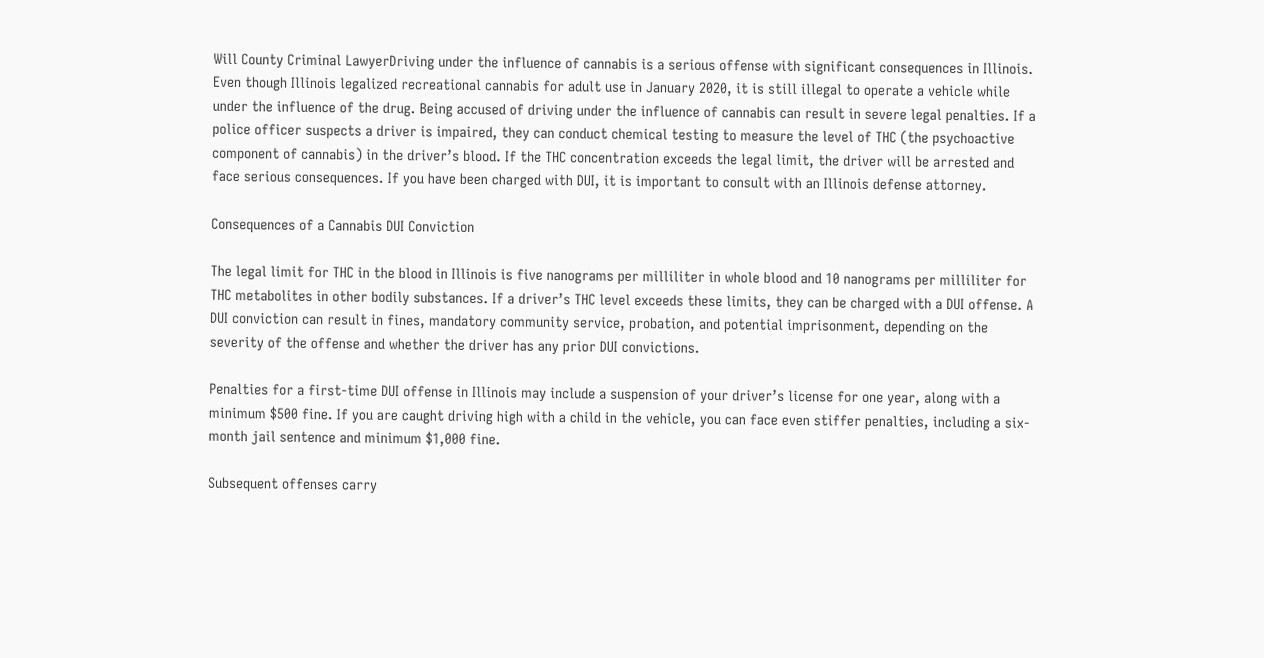Will County Criminal LawyerDriving under the influence of cannabis is a serious offense with significant consequences in Illinois. Even though Illinois legalized recreational cannabis for adult use in January 2020, it is still illegal to operate a vehicle while under the influence of the drug. Being accused of driving under the influence of cannabis can result in severe legal penalties. If a police officer suspects a driver is impaired, they can conduct chemical testing to measure the level of THC (the psychoactive component of cannabis) in the driver’s blood. If the THC concentration exceeds the legal limit, the driver will be arrested and face serious consequences. If you have been charged with DUI, it is important to consult with an Illinois defense attorney.

Consequences of a Cannabis DUI Conviction

The legal limit for THC in the blood in Illinois is five nanograms per milliliter in whole blood and 10 nanograms per milliliter for THC metabolites in other bodily substances. If a driver’s THC level exceeds these limits, they can be charged with a DUI offense. A DUI conviction can result in fines, mandatory community service, probation, and potential imprisonment, depending on the severity of the offense and whether the driver has any prior DUI convictions.

Penalties for a first-time DUI offense in Illinois may include a suspension of your driver’s license for one year, along with a minimum $500 fine. If you are caught driving high with a child in the vehicle, you can face even stiffer penalties, including a six-month jail sentence and minimum $1,000 fine.

Subsequent offenses carry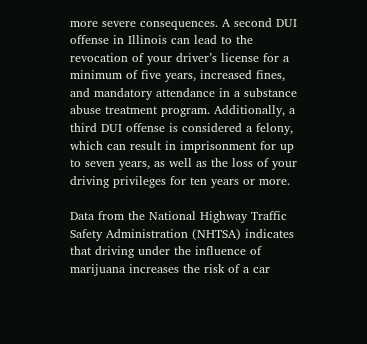more severe consequences. A second DUI offense in Illinois can lead to the revocation of your driver’s license for a minimum of five years, increased fines, and mandatory attendance in a substance abuse treatment program. Additionally, a third DUI offense is considered a felony, which can result in imprisonment for up to seven years, as well as the loss of your driving privileges for ten years or more.

Data from the National Highway Traffic Safety Administration (NHTSA) indicates that driving under the influence of marijuana increases the risk of a car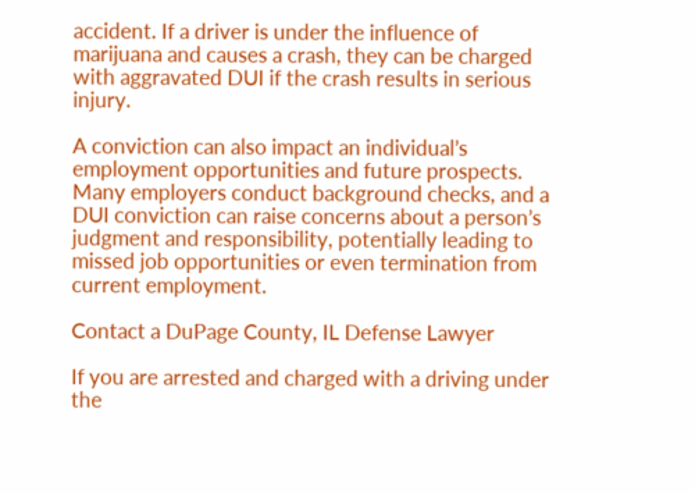accident. If a driver is under the influence of marijuana and causes a crash, they can be charged with aggravated DUI if the crash results in serious injury.

A conviction can also impact an individual’s employment opportunities and future prospects. Many employers conduct background checks, and a DUI conviction can raise concerns about a person’s judgment and responsibility, potentially leading to missed job opportunities or even termination from current employment.

Contact a DuPage County, IL Defense Lawyer

If you are arrested and charged with a driving under the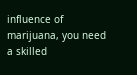influence of marijuana, you need a skilled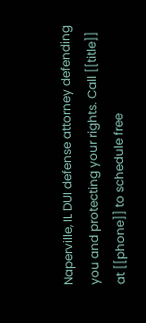Naperville, IL DUI defense attorney defending you and protecting your rights. Call [[title]] at [[phone]] to schedule free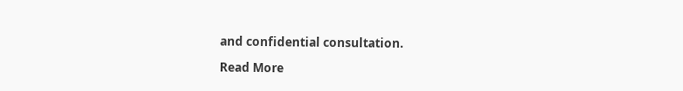and confidential consultation.

Read More